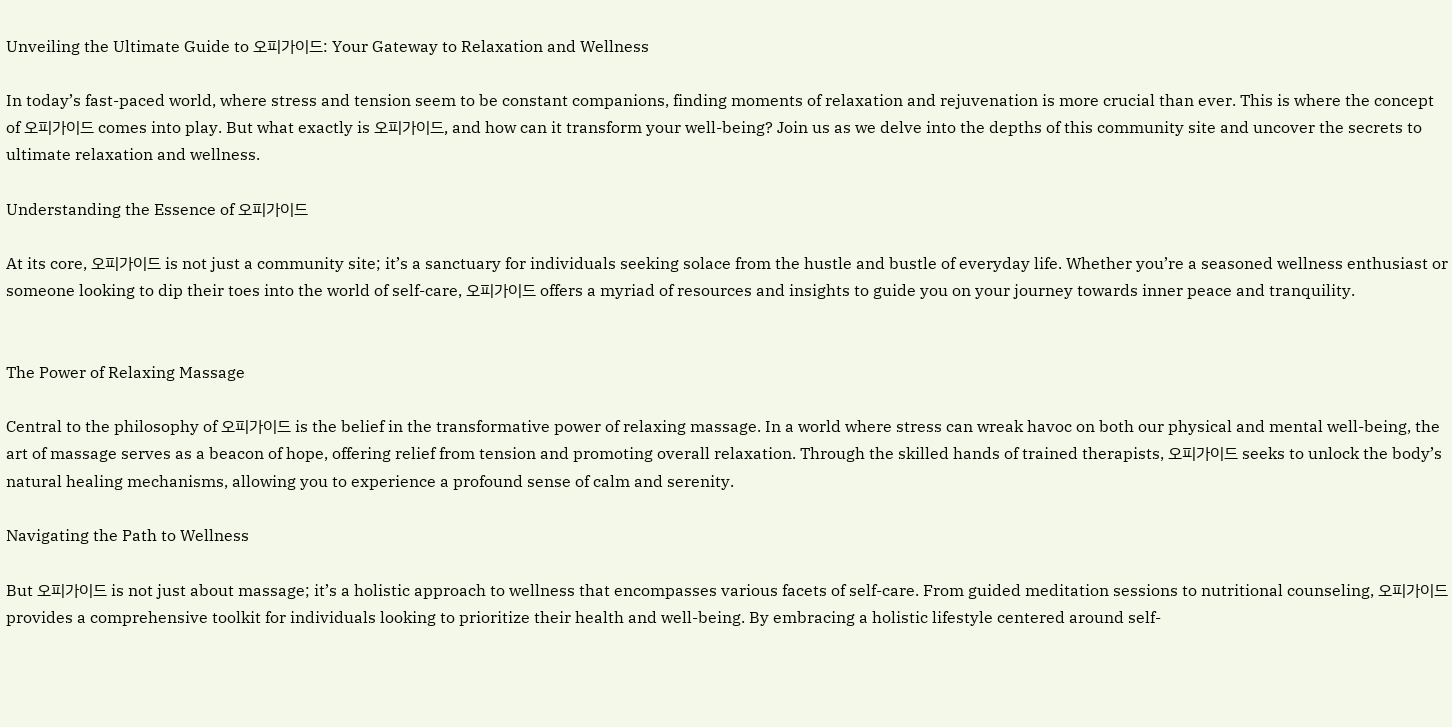Unveiling the Ultimate Guide to 오피가이드: Your Gateway to Relaxation and Wellness

In today’s fast-paced world, where stress and tension seem to be constant companions, finding moments of relaxation and rejuvenation is more crucial than ever. This is where the concept of 오피가이드 comes into play. But what exactly is 오피가이드, and how can it transform your well-being? Join us as we delve into the depths of this community site and uncover the secrets to ultimate relaxation and wellness.

Understanding the Essence of 오피가이드

At its core, 오피가이드 is not just a community site; it’s a sanctuary for individuals seeking solace from the hustle and bustle of everyday life. Whether you’re a seasoned wellness enthusiast or someone looking to dip their toes into the world of self-care, 오피가이드 offers a myriad of resources and insights to guide you on your journey towards inner peace and tranquility.


The Power of Relaxing Massage

Central to the philosophy of 오피가이드 is the belief in the transformative power of relaxing massage. In a world where stress can wreak havoc on both our physical and mental well-being, the art of massage serves as a beacon of hope, offering relief from tension and promoting overall relaxation. Through the skilled hands of trained therapists, 오피가이드 seeks to unlock the body’s natural healing mechanisms, allowing you to experience a profound sense of calm and serenity.

Navigating the Path to Wellness

But 오피가이드 is not just about massage; it’s a holistic approach to wellness that encompasses various facets of self-care. From guided meditation sessions to nutritional counseling, 오피가이드 provides a comprehensive toolkit for individuals looking to prioritize their health and well-being. By embracing a holistic lifestyle centered around self-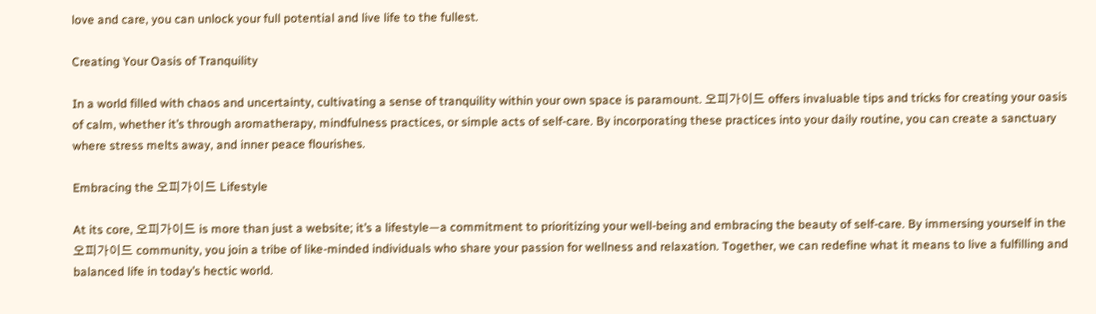love and care, you can unlock your full potential and live life to the fullest.

Creating Your Oasis of Tranquility

In a world filled with chaos and uncertainty, cultivating a sense of tranquility within your own space is paramount. 오피가이드 offers invaluable tips and tricks for creating your oasis of calm, whether it’s through aromatherapy, mindfulness practices, or simple acts of self-care. By incorporating these practices into your daily routine, you can create a sanctuary where stress melts away, and inner peace flourishes.

Embracing the 오피가이드 Lifestyle

At its core, 오피가이드 is more than just a website; it’s a lifestyle—a commitment to prioritizing your well-being and embracing the beauty of self-care. By immersing yourself in the 오피가이드 community, you join a tribe of like-minded individuals who share your passion for wellness and relaxation. Together, we can redefine what it means to live a fulfilling and balanced life in today’s hectic world.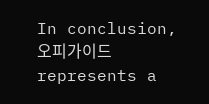In conclusion, 오피가이드 represents a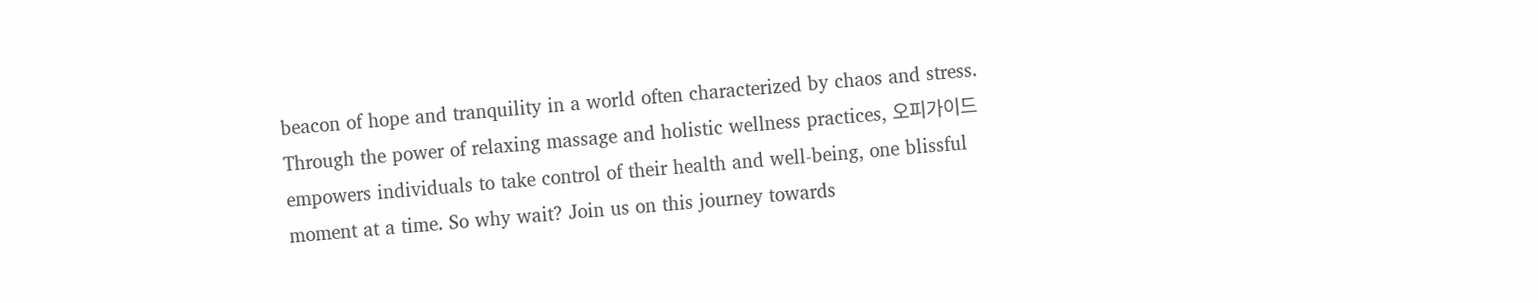beacon of hope and tranquility in a world often characterized by chaos and stress. Through the power of relaxing massage and holistic wellness practices, 오피가이드 empowers individuals to take control of their health and well-being, one blissful moment at a time. So why wait? Join us on this journey towards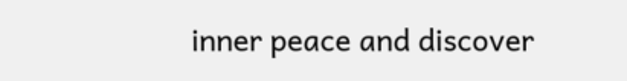inner peace and discover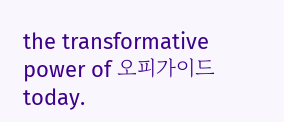the transformative power of 오피가이드 today.